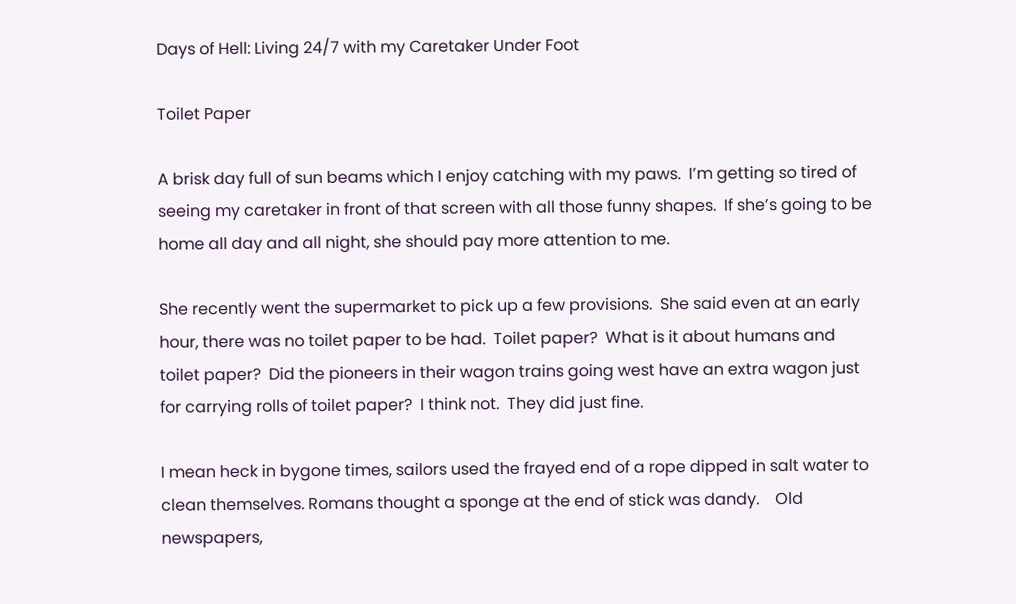Days of Hell: Living 24/7 with my Caretaker Under Foot

Toilet Paper

A brisk day full of sun beams which I enjoy catching with my paws.  I’m getting so tired of seeing my caretaker in front of that screen with all those funny shapes.  If she’s going to be home all day and all night, she should pay more attention to me.

She recently went the supermarket to pick up a few provisions.  She said even at an early hour, there was no toilet paper to be had.  Toilet paper?  What is it about humans and toilet paper?  Did the pioneers in their wagon trains going west have an extra wagon just for carrying rolls of toilet paper?  I think not.  They did just fine.

I mean heck in bygone times, sailors used the frayed end of a rope dipped in salt water to clean themselves. Romans thought a sponge at the end of stick was dandy.    Old newspapers,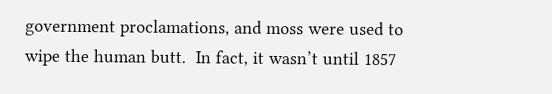government proclamations, and moss were used to wipe the human butt.  In fact, it wasn’t until 1857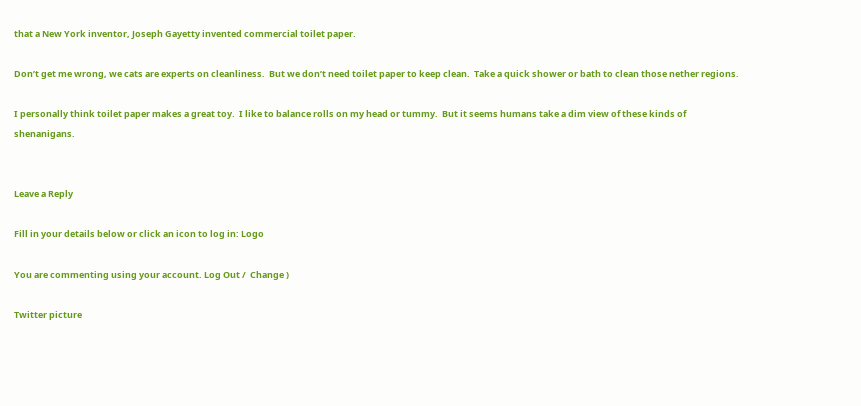that a New York inventor, Joseph Gayetty invented commercial toilet paper.

Don’t get me wrong, we cats are experts on cleanliness.  But we don’t need toilet paper to keep clean.  Take a quick shower or bath to clean those nether regions.

I personally think toilet paper makes a great toy.  I like to balance rolls on my head or tummy.  But it seems humans take a dim view of these kinds of shenanigans.


Leave a Reply

Fill in your details below or click an icon to log in: Logo

You are commenting using your account. Log Out /  Change )

Twitter picture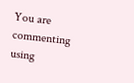You are commenting using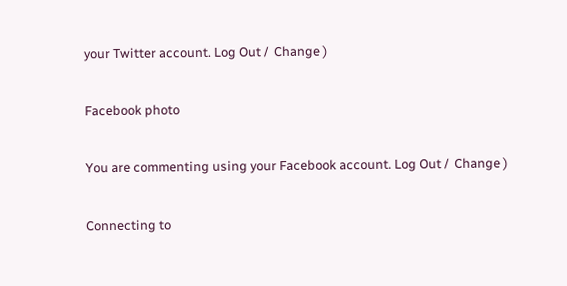your Twitter account. Log Out /  Change )

Facebook photo

You are commenting using your Facebook account. Log Out /  Change )

Connecting to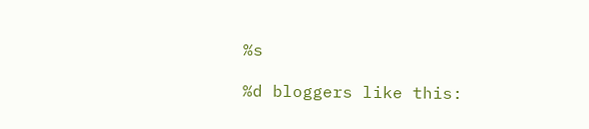%s

%d bloggers like this: